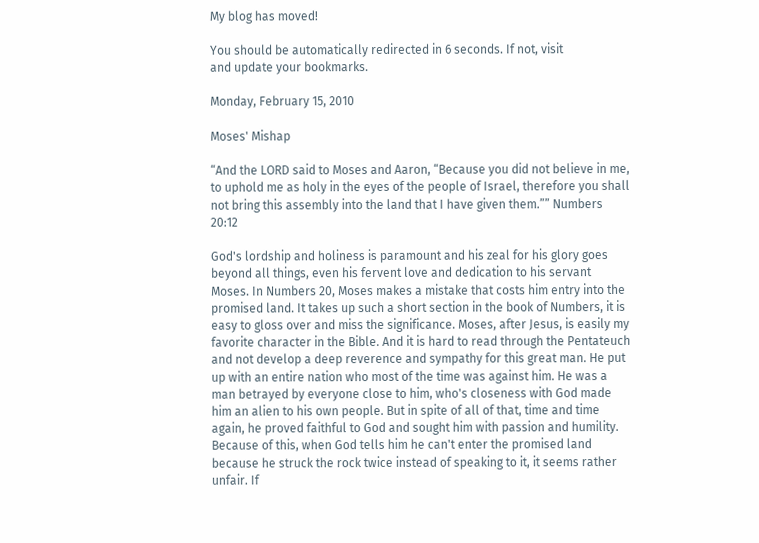My blog has moved!

You should be automatically redirected in 6 seconds. If not, visit
and update your bookmarks.

Monday, February 15, 2010

Moses' Mishap

“And the LORD said to Moses and Aaron, “Because you did not believe in me, to uphold me as holy in the eyes of the people of Israel, therefore you shall not bring this assembly into the land that I have given them.”” Numbers 20:12

God's lordship and holiness is paramount and his zeal for his glory goes beyond all things, even his fervent love and dedication to his servant Moses. In Numbers 20, Moses makes a mistake that costs him entry into the promised land. It takes up such a short section in the book of Numbers, it is easy to gloss over and miss the significance. Moses, after Jesus, is easily my favorite character in the Bible. And it is hard to read through the Pentateuch and not develop a deep reverence and sympathy for this great man. He put up with an entire nation who most of the time was against him. He was a man betrayed by everyone close to him, who's closeness with God made him an alien to his own people. But in spite of all of that, time and time again, he proved faithful to God and sought him with passion and humility. Because of this, when God tells him he can't enter the promised land because he struck the rock twice instead of speaking to it, it seems rather unfair. If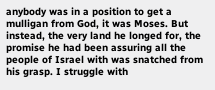anybody was in a position to get a mulligan from God, it was Moses. But instead, the very land he longed for, the promise he had been assuring all the people of Israel with was snatched from his grasp. I struggle with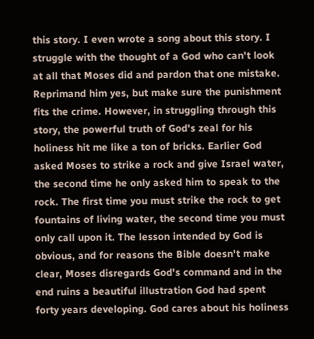this story. I even wrote a song about this story. I struggle with the thought of a God who can't look at all that Moses did and pardon that one mistake. Reprimand him yes, but make sure the punishment fits the crime. However, in struggling through this story, the powerful truth of God's zeal for his holiness hit me like a ton of bricks. Earlier God asked Moses to strike a rock and give Israel water, the second time he only asked him to speak to the rock. The first time you must strike the rock to get fountains of living water, the second time you must only call upon it. The lesson intended by God is obvious, and for reasons the Bible doesn't make clear, Moses disregards God's command and in the end ruins a beautiful illustration God had spent forty years developing. God cares about his holiness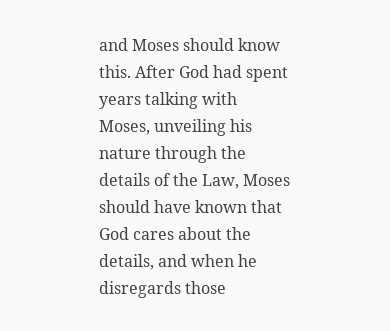and Moses should know this. After God had spent years talking with Moses, unveiling his nature through the details of the Law, Moses should have known that God cares about the details, and when he disregards those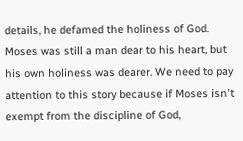details, he defamed the holiness of God. Moses was still a man dear to his heart, but his own holiness was dearer. We need to pay attention to this story because if Moses isn't exempt from the discipline of God,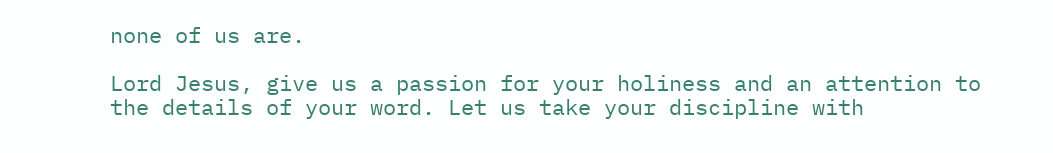none of us are.

Lord Jesus, give us a passion for your holiness and an attention to the details of your word. Let us take your discipline with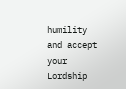humility and accept your Lordship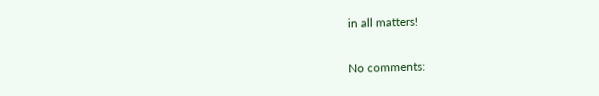in all matters!

No comments: